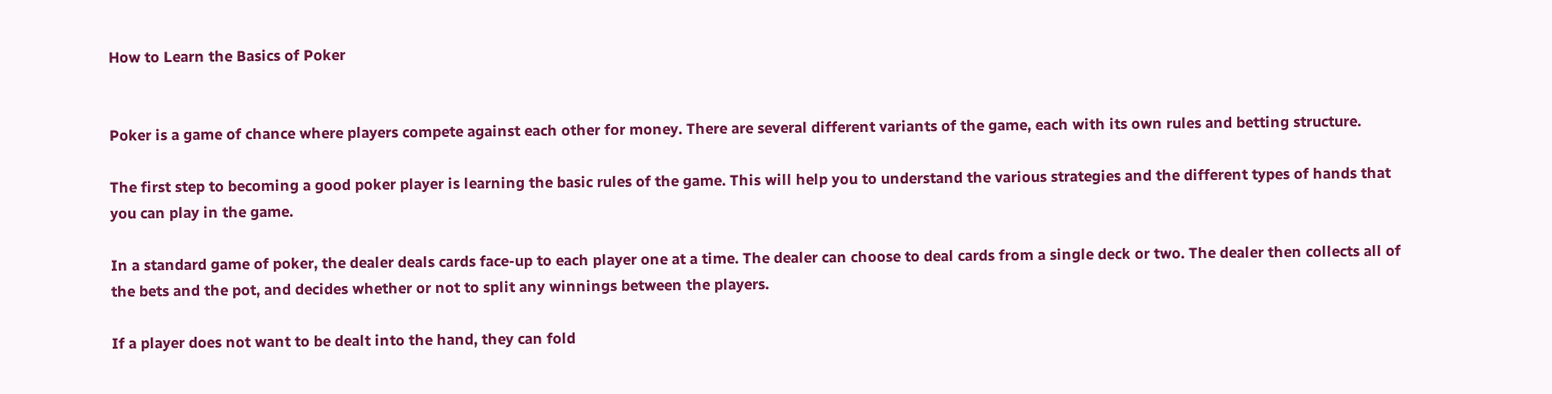How to Learn the Basics of Poker


Poker is a game of chance where players compete against each other for money. There are several different variants of the game, each with its own rules and betting structure.

The first step to becoming a good poker player is learning the basic rules of the game. This will help you to understand the various strategies and the different types of hands that you can play in the game.

In a standard game of poker, the dealer deals cards face-up to each player one at a time. The dealer can choose to deal cards from a single deck or two. The dealer then collects all of the bets and the pot, and decides whether or not to split any winnings between the players.

If a player does not want to be dealt into the hand, they can fold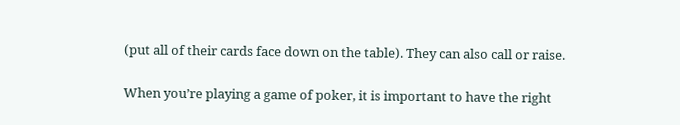(put all of their cards face down on the table). They can also call or raise.

When you’re playing a game of poker, it is important to have the right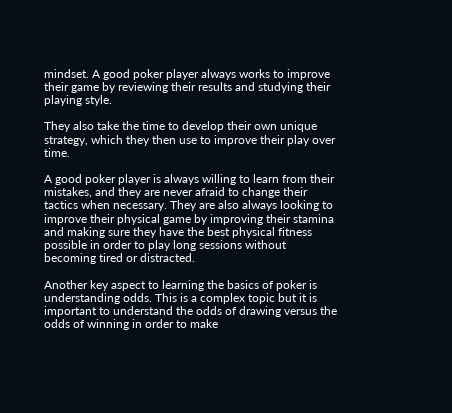mindset. A good poker player always works to improve their game by reviewing their results and studying their playing style.

They also take the time to develop their own unique strategy, which they then use to improve their play over time.

A good poker player is always willing to learn from their mistakes, and they are never afraid to change their tactics when necessary. They are also always looking to improve their physical game by improving their stamina and making sure they have the best physical fitness possible in order to play long sessions without becoming tired or distracted.

Another key aspect to learning the basics of poker is understanding odds. This is a complex topic but it is important to understand the odds of drawing versus the odds of winning in order to make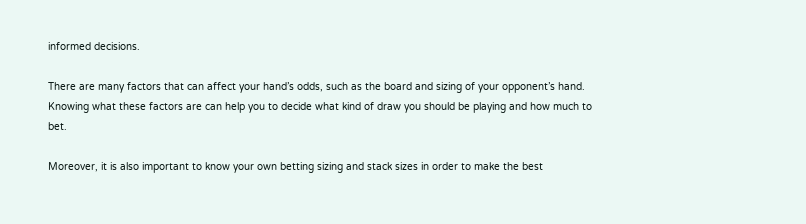informed decisions.

There are many factors that can affect your hand’s odds, such as the board and sizing of your opponent’s hand. Knowing what these factors are can help you to decide what kind of draw you should be playing and how much to bet.

Moreover, it is also important to know your own betting sizing and stack sizes in order to make the best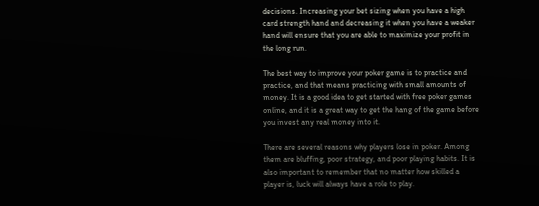decisions. Increasing your bet sizing when you have a high card strength hand and decreasing it when you have a weaker hand will ensure that you are able to maximize your profit in the long run.

The best way to improve your poker game is to practice and practice, and that means practicing with small amounts of money. It is a good idea to get started with free poker games online, and it is a great way to get the hang of the game before you invest any real money into it.

There are several reasons why players lose in poker. Among them are bluffing, poor strategy, and poor playing habits. It is also important to remember that no matter how skilled a player is, luck will always have a role to play.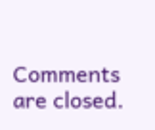Comments are closed.